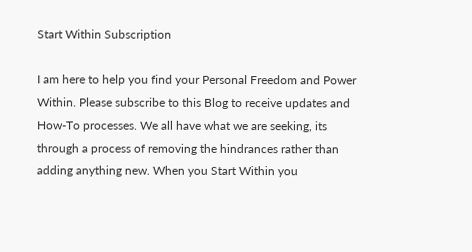Start Within Subscription

I am here to help you find your Personal Freedom and Power Within. Please subscribe to this Blog to receive updates and How-To processes. We all have what we are seeking, its through a process of removing the hindrances rather than adding anything new. When you Start Within you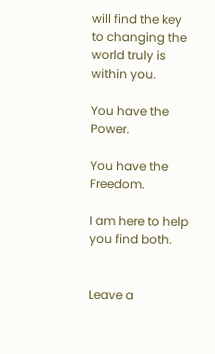will find the key to changing the world truly is within you.

You have the Power.

You have the Freedom.

I am here to help you find both.


Leave a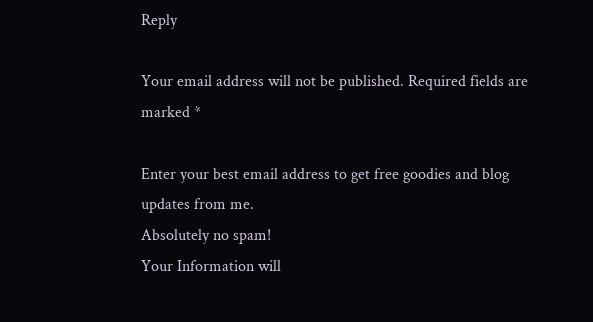Reply

Your email address will not be published. Required fields are marked *

Enter your best email address to get free goodies and blog updates from me.
Absolutely no spam!
Your Information will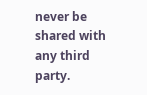never be shared with any third party.